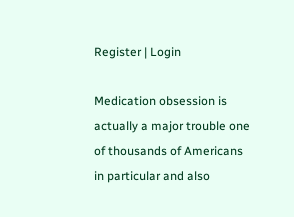Register | Login

Medication obsession is actually a major trouble one of thousands of Americans in particular and also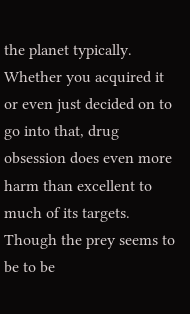the planet typically. Whether you acquired it or even just decided on to go into that, drug obsession does even more harm than excellent to much of its targets. Though the prey seems to be to be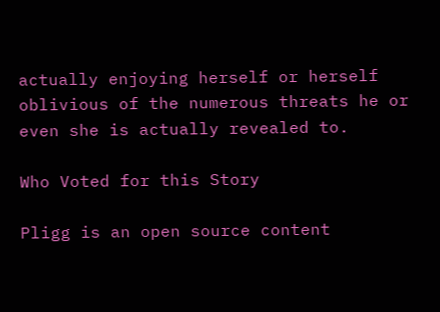actually enjoying herself or herself oblivious of the numerous threats he or even she is actually revealed to.

Who Voted for this Story

Pligg is an open source content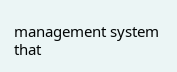management system that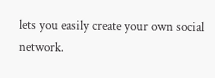lets you easily create your own social network.